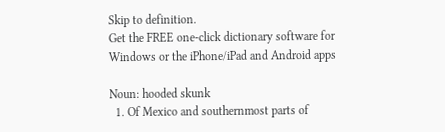Skip to definition.
Get the FREE one-click dictionary software for Windows or the iPhone/iPad and Android apps

Noun: hooded skunk
  1. Of Mexico and southernmost parts of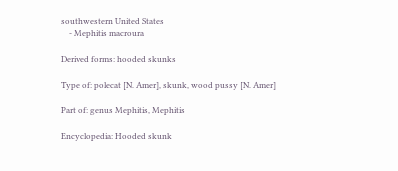southwestern United States
    - Mephitis macroura

Derived forms: hooded skunks

Type of: polecat [N. Amer], skunk, wood pussy [N. Amer]

Part of: genus Mephitis, Mephitis

Encyclopedia: Hooded skunk